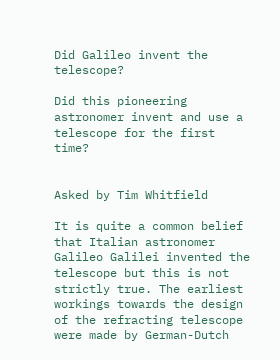Did Galileo invent the telescope?

Did this pioneering astronomer invent and use a telescope for the first time?


Asked by Tim Whitfield

It is quite a common belief that Italian astronomer Galileo Galilei invented the telescope but this is not strictly true. The earliest workings towards the design of the refracting telescope were made by German-Dutch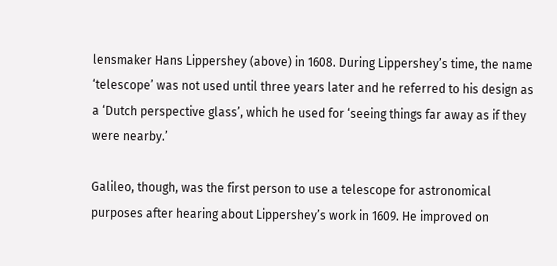lensmaker Hans Lippershey (above) in 1608. During Lippershey’s time, the name ‘telescope’ was not used until three years later and he referred to his design as a ‘Dutch perspective glass’, which he used for ‘seeing things far away as if they were nearby.’

Galileo, though, was the first person to use a telescope for astronomical purposes after hearing about Lippershey’s work in 1609. He improved on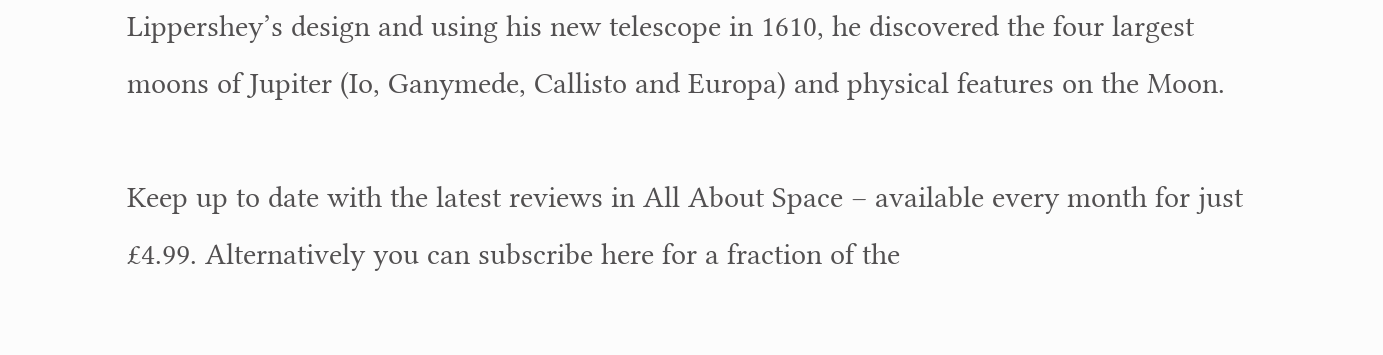Lippershey’s design and using his new telescope in 1610, he discovered the four largest moons of Jupiter (Io, Ganymede, Callisto and Europa) and physical features on the Moon.

Keep up to date with the latest reviews in All About Space – available every month for just £4.99. Alternatively you can subscribe here for a fraction of the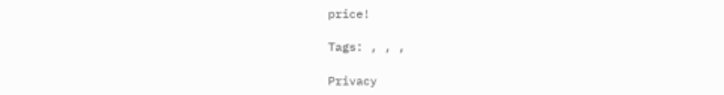price!

Tags: , , ,

Privacy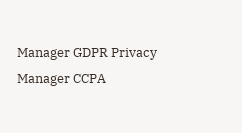Manager GDPR Privacy Manager CCPA